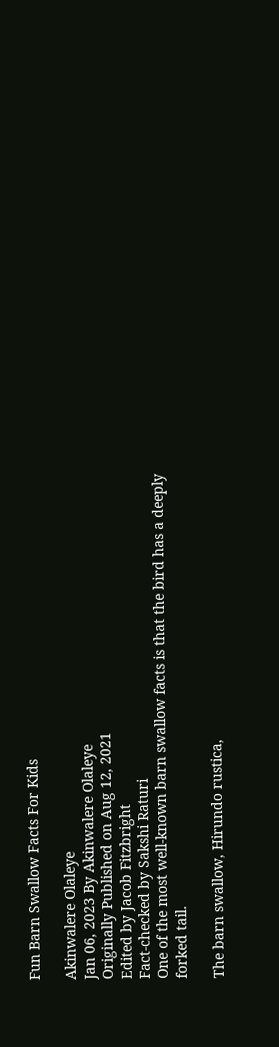Fun Barn Swallow Facts For Kids

Akinwalere Olaleye
Jan 06, 2023 By Akinwalere Olaleye
Originally Published on Aug 12, 2021
Edited by Jacob Fitzbright
Fact-checked by Sakshi Raturi
One of the most well-known barn swallow facts is that the bird has a deeply forked tail.

The barn swallow, Hirundo rustica,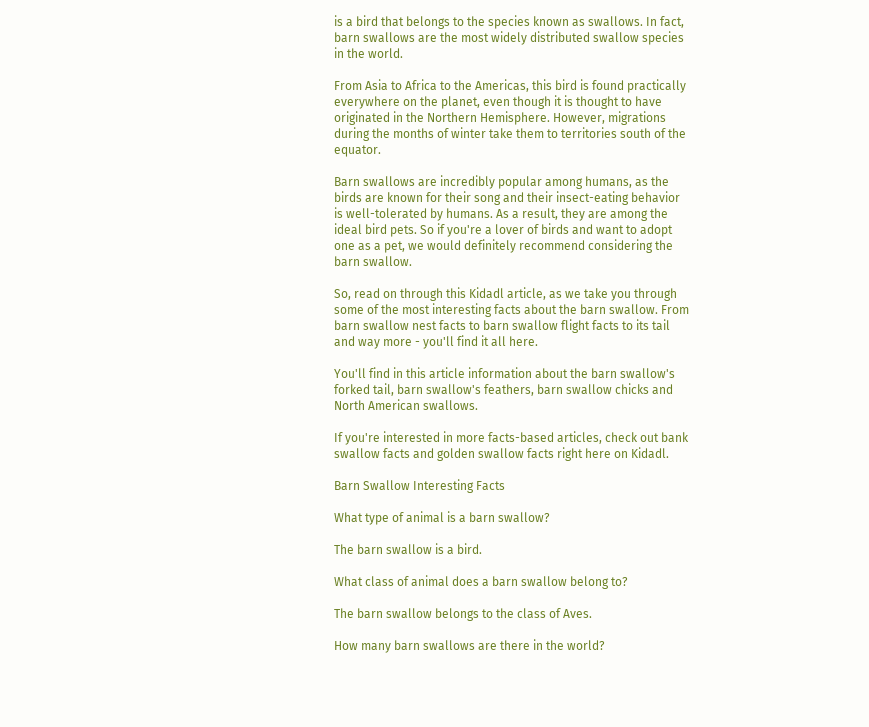is a bird that belongs to the species known as swallows. In fact, barn swallows are the most widely distributed swallow species in the world.

From Asia to Africa to the Americas, this bird is found practically everywhere on the planet, even though it is thought to have originated in the Northern Hemisphere. However, migrations during the months of winter take them to territories south of the equator.

Barn swallows are incredibly popular among humans, as the birds are known for their song and their insect-eating behavior is well-tolerated by humans. As a result, they are among the ideal bird pets. So if you're a lover of birds and want to adopt one as a pet, we would definitely recommend considering the barn swallow.

So, read on through this Kidadl article, as we take you through some of the most interesting facts about the barn swallow. From barn swallow nest facts to barn swallow flight facts to its tail and way more - you'll find it all here.

You'll find in this article information about the barn swallow's forked tail, barn swallow's feathers, barn swallow chicks and North American swallows.

If you're interested in more facts-based articles, check out bank swallow facts and golden swallow facts right here on Kidadl.

Barn Swallow Interesting Facts

What type of animal is a barn swallow?

The barn swallow is a bird.

What class of animal does a barn swallow belong to?

The barn swallow belongs to the class of Aves.

How many barn swallows are there in the world?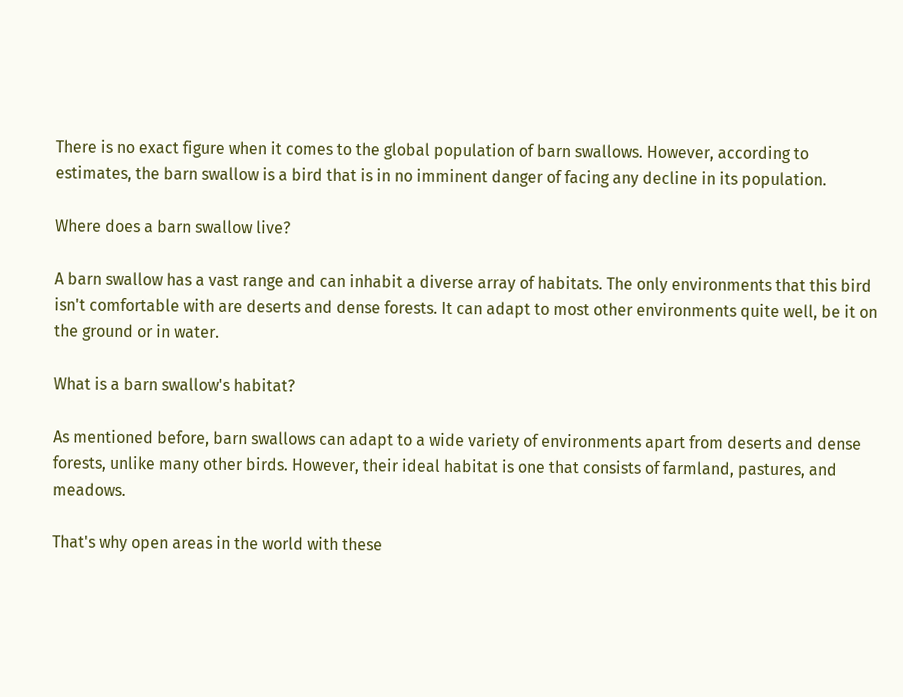There is no exact figure when it comes to the global population of barn swallows. However, according to estimates, the barn swallow is a bird that is in no imminent danger of facing any decline in its population.

Where does a barn swallow live?

A barn swallow has a vast range and can inhabit a diverse array of habitats. The only environments that this bird isn't comfortable with are deserts and dense forests. It can adapt to most other environments quite well, be it on the ground or in water.

What is a barn swallow's habitat?

As mentioned before, barn swallows can adapt to a wide variety of environments apart from deserts and dense forests, unlike many other birds. However, their ideal habitat is one that consists of farmland, pastures, and meadows.

That's why open areas in the world with these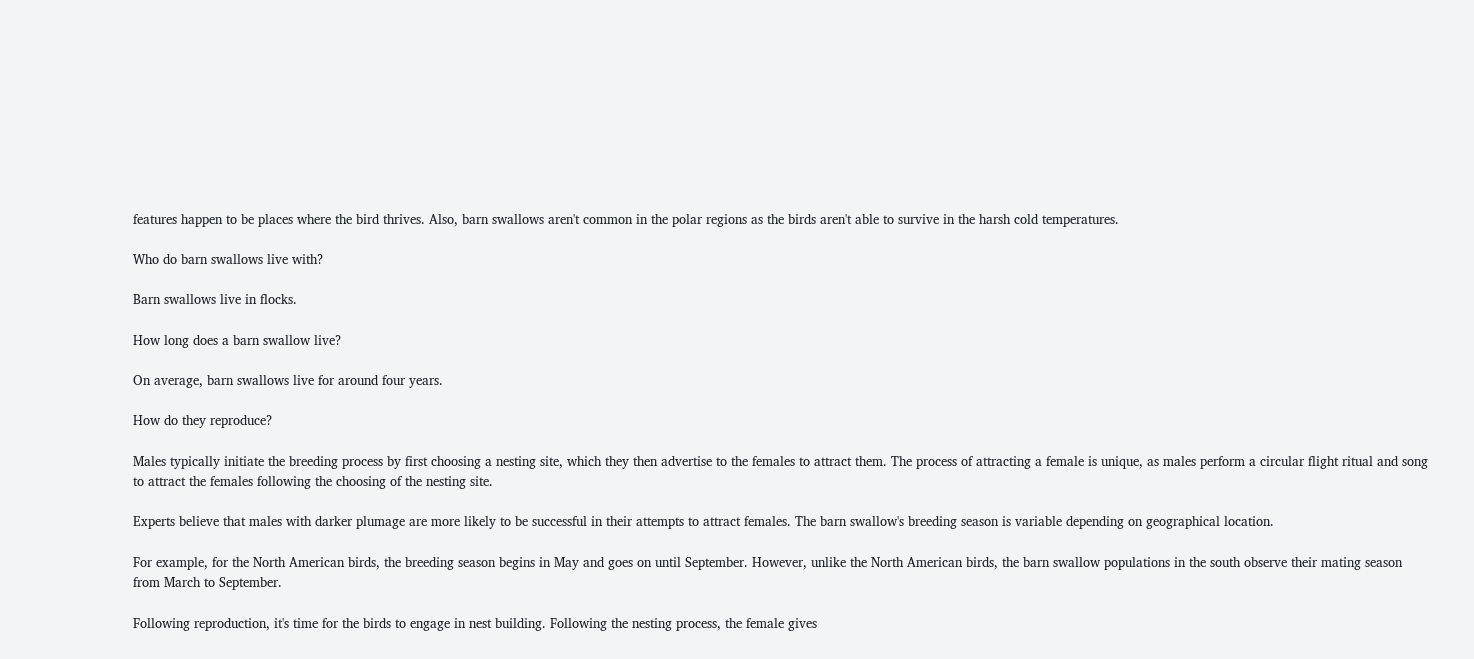features happen to be places where the bird thrives. Also, barn swallows aren't common in the polar regions as the birds aren't able to survive in the harsh cold temperatures.

Who do barn swallows live with?

Barn swallows live in flocks.

How long does a barn swallow live?

On average, barn swallows live for around four years.

How do they reproduce?

Males typically initiate the breeding process by first choosing a nesting site, which they then advertise to the females to attract them. The process of attracting a female is unique, as males perform a circular flight ritual and song to attract the females following the choosing of the nesting site.

Experts believe that males with darker plumage are more likely to be successful in their attempts to attract females. The barn swallow's breeding season is variable depending on geographical location.

For example, for the North American birds, the breeding season begins in May and goes on until September. However, unlike the North American birds, the barn swallow populations in the south observe their mating season from March to September.

Following reproduction, it's time for the birds to engage in nest building. Following the nesting process, the female gives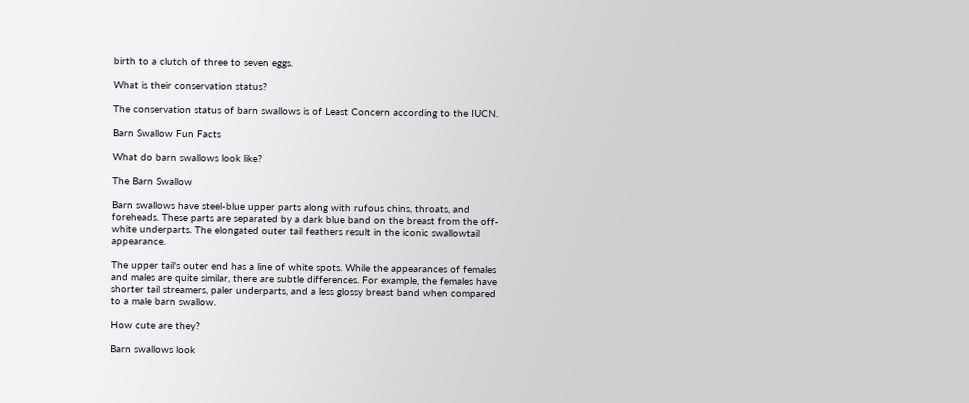birth to a clutch of three to seven eggs.

What is their conservation status?

The conservation status of barn swallows is of Least Concern according to the IUCN.

Barn Swallow Fun Facts

What do barn swallows look like?

The Barn Swallow

Barn swallows have steel-blue upper parts along with rufous chins, throats, and foreheads. These parts are separated by a dark blue band on the breast from the off-white underparts. The elongated outer tail feathers result in the iconic swallowtail appearance.

The upper tail's outer end has a line of white spots. While the appearances of females and males are quite similar, there are subtle differences. For example, the females have shorter tail streamers, paler underparts, and a less glossy breast band when compared to a male barn swallow.

How cute are they?

Barn swallows look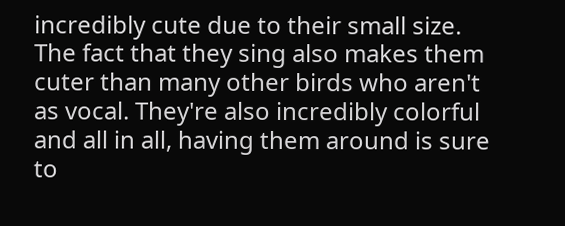incredibly cute due to their small size. The fact that they sing also makes them cuter than many other birds who aren't as vocal. They're also incredibly colorful and all in all, having them around is sure to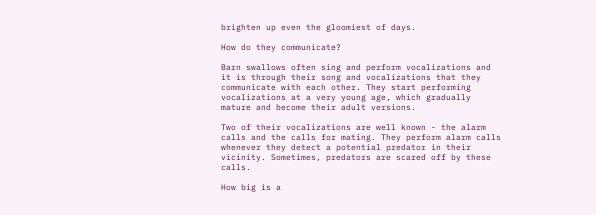brighten up even the gloomiest of days.

How do they communicate?

Barn swallows often sing and perform vocalizations and it is through their song and vocalizations that they communicate with each other. They start performing vocalizations at a very young age, which gradually mature and become their adult versions.

Two of their vocalizations are well known - the alarm calls and the calls for mating. They perform alarm calls whenever they detect a potential predator in their vicinity. Sometimes, predators are scared off by these calls.

How big is a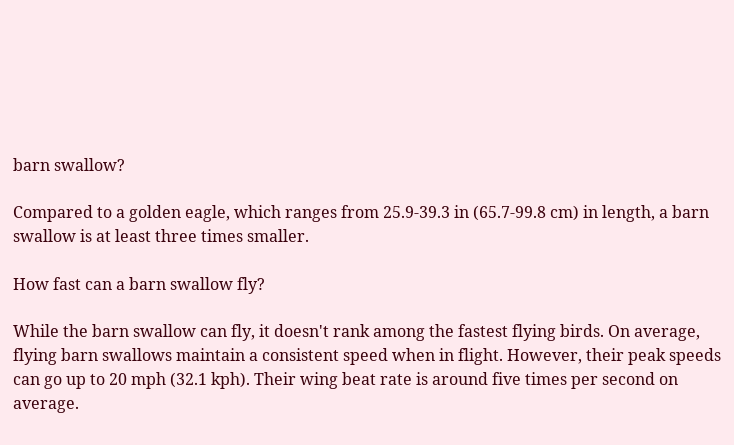barn swallow?

Compared to a golden eagle, which ranges from 25.9-39.3 in (65.7-99.8 cm) in length, a barn swallow is at least three times smaller.

How fast can a barn swallow fly?

While the barn swallow can fly, it doesn't rank among the fastest flying birds. On average, flying barn swallows maintain a consistent speed when in flight. However, their peak speeds can go up to 20 mph (32.1 kph). Their wing beat rate is around five times per second on average.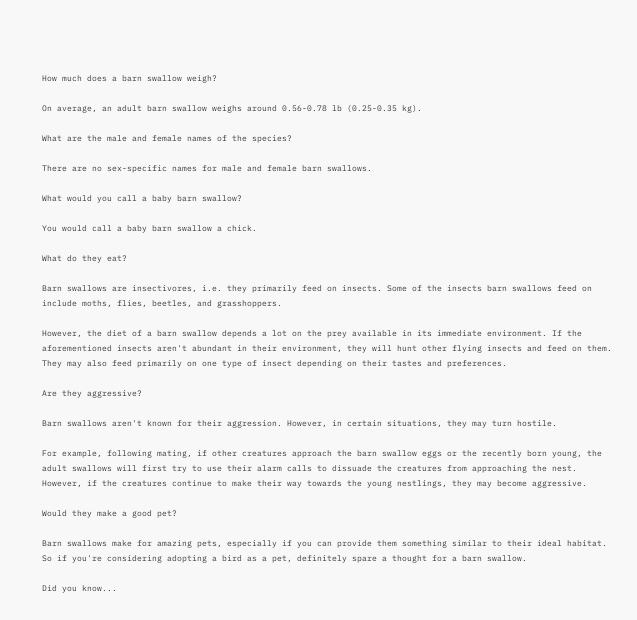How much does a barn swallow weigh?

On average, an adult barn swallow weighs around 0.56-0.78 lb (0.25-0.35 kg).

What are the male and female names of the species?

There are no sex-specific names for male and female barn swallows.

What would you call a baby barn swallow?

You would call a baby barn swallow a chick.

What do they eat?

Barn swallows are insectivores, i.e. they primarily feed on insects. Some of the insects barn swallows feed on include moths, flies, beetles, and grasshoppers.

However, the diet of a barn swallow depends a lot on the prey available in its immediate environment. If the aforementioned insects aren't abundant in their environment, they will hunt other flying insects and feed on them. They may also feed primarily on one type of insect depending on their tastes and preferences.

Are they aggressive?

Barn swallows aren't known for their aggression. However, in certain situations, they may turn hostile.

For example, following mating, if other creatures approach the barn swallow eggs or the recently born young, the adult swallows will first try to use their alarm calls to dissuade the creatures from approaching the nest. However, if the creatures continue to make their way towards the young nestlings, they may become aggressive.

Would they make a good pet?

Barn swallows make for amazing pets, especially if you can provide them something similar to their ideal habitat. So if you're considering adopting a bird as a pet, definitely spare a thought for a barn swallow.

Did you know...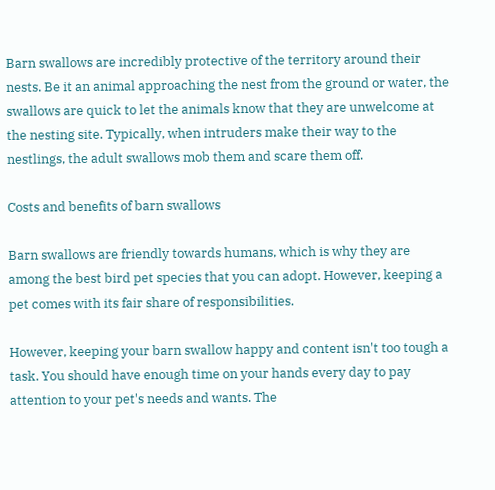Barn swallows are incredibly protective of the territory around their nests. Be it an animal approaching the nest from the ground or water, the swallows are quick to let the animals know that they are unwelcome at the nesting site. Typically, when intruders make their way to the nestlings, the adult swallows mob them and scare them off.

Costs and benefits of barn swallows

Barn swallows are friendly towards humans, which is why they are among the best bird pet species that you can adopt. However, keeping a pet comes with its fair share of responsibilities.

However, keeping your barn swallow happy and content isn't too tough a task. You should have enough time on your hands every day to pay attention to your pet's needs and wants. The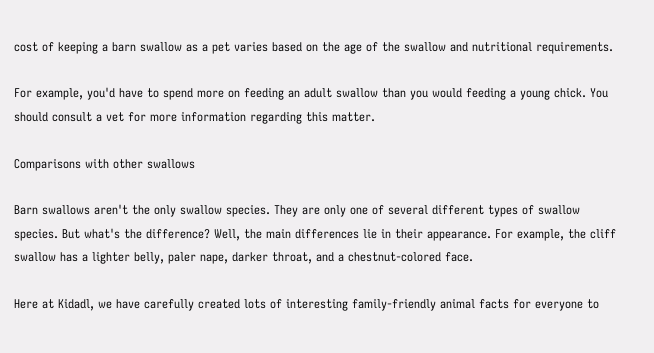cost of keeping a barn swallow as a pet varies based on the age of the swallow and nutritional requirements.

For example, you'd have to spend more on feeding an adult swallow than you would feeding a young chick. You should consult a vet for more information regarding this matter.

Comparisons with other swallows

Barn swallows aren't the only swallow species. They are only one of several different types of swallow species. But what's the difference? Well, the main differences lie in their appearance. For example, the cliff swallow has a lighter belly, paler nape, darker throat, and a chestnut-colored face.

Here at Kidadl, we have carefully created lots of interesting family-friendly animal facts for everyone to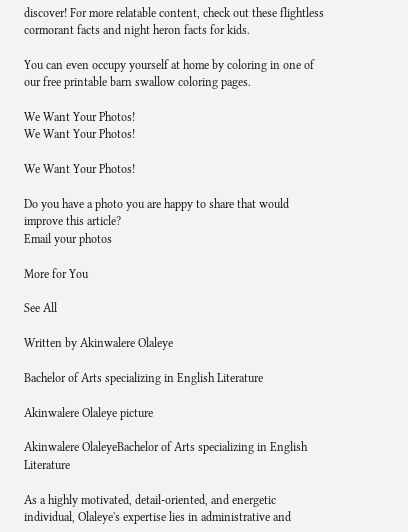discover! For more relatable content, check out these flightless cormorant facts and night heron facts for kids.

You can even occupy yourself at home by coloring in one of our free printable barn swallow coloring pages.

We Want Your Photos!
We Want Your Photos!

We Want Your Photos!

Do you have a photo you are happy to share that would improve this article?
Email your photos

More for You

See All

Written by Akinwalere Olaleye

Bachelor of Arts specializing in English Literature

Akinwalere Olaleye picture

Akinwalere OlaleyeBachelor of Arts specializing in English Literature

As a highly motivated, detail-oriented, and energetic individual, Olaleye's expertise lies in administrative and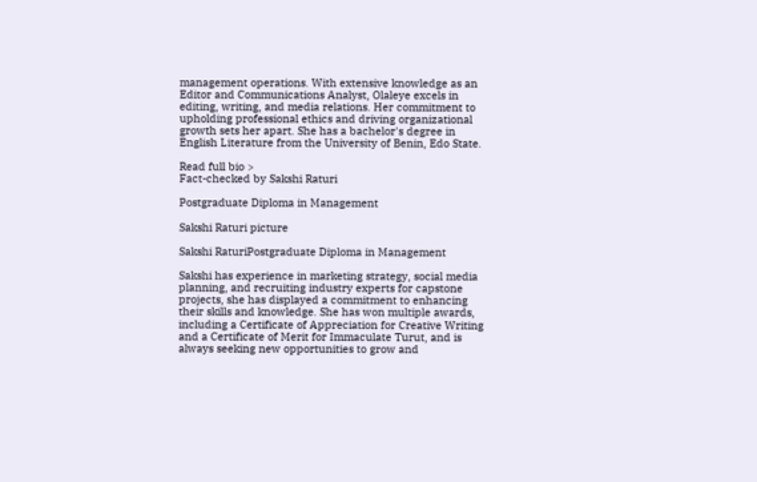management operations. With extensive knowledge as an Editor and Communications Analyst, Olaleye excels in editing, writing, and media relations. Her commitment to upholding professional ethics and driving organizational growth sets her apart. She has a bachelor's degree in English Literature from the University of Benin, Edo State.

Read full bio >
Fact-checked by Sakshi Raturi

Postgraduate Diploma in Management

Sakshi Raturi picture

Sakshi RaturiPostgraduate Diploma in Management

Sakshi has experience in marketing strategy, social media planning, and recruiting industry experts for capstone projects, she has displayed a commitment to enhancing their skills and knowledge. She has won multiple awards, including a Certificate of Appreciation for Creative Writing and a Certificate of Merit for Immaculate Turut, and is always seeking new opportunities to grow and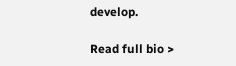develop.

Read full bio >